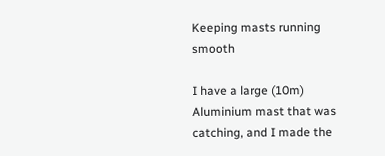Keeping masts running smooth

I have a large (10m) Aluminium mast that was catching, and I made the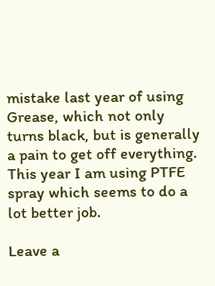mistake last year of using Grease, which not only turns black, but is generally a pain to get off everything. This year I am using PTFE spray which seems to do a lot better job.

Leave a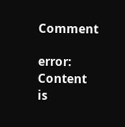Comment

error: Content is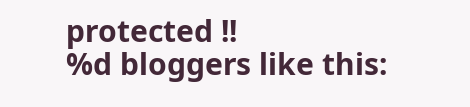protected !!
%d bloggers like this: